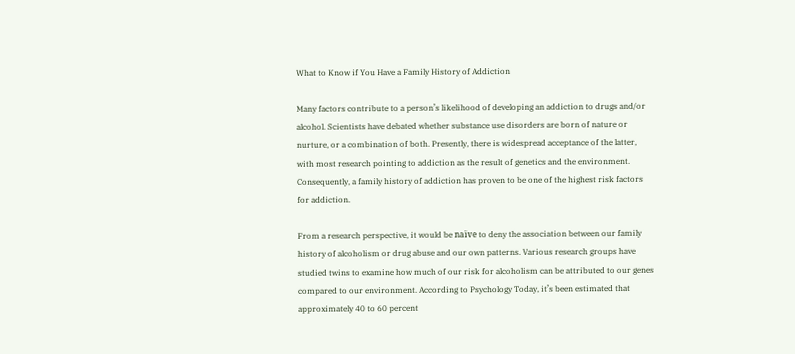What to Know if You Have a Family History of Addiction

Many factors contribute to a person’s likelihood of developing an addiction to drugs and/or alcohol. Scientists have debated whether substance use disorders are born of nature or nurture, or a combination of both. Presently, there is widespread acceptance of the latter, with most research pointing to addiction as the result of genetics and the environment. Consequently, a family history of addiction has proven to be one of the highest risk factors for addiction.

From a research perspective, it would be naïve to deny the association between our family history of alcoholism or drug abuse and our own patterns. Various research groups have studied twins to examine how much of our risk for alcoholism can be attributed to our genes compared to our environment. According to Psychology Today, it’s been estimated that approximately 40 to 60 percent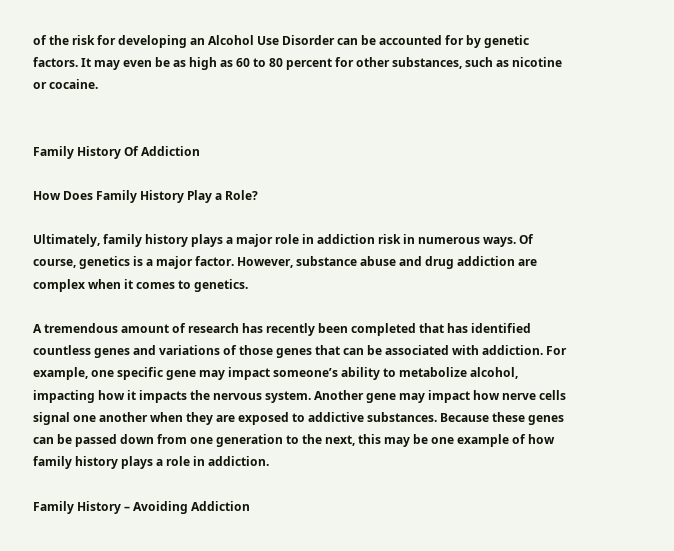of the risk for developing an Alcohol Use Disorder can be accounted for by genetic factors. It may even be as high as 60 to 80 percent for other substances, such as nicotine or cocaine.


Family History Of Addiction

How Does Family History Play a Role?

Ultimately, family history plays a major role in addiction risk in numerous ways. Of course, genetics is a major factor. However, substance abuse and drug addiction are complex when it comes to genetics.

A tremendous amount of research has recently been completed that has identified countless genes and variations of those genes that can be associated with addiction. For example, one specific gene may impact someone’s ability to metabolize alcohol, impacting how it impacts the nervous system. Another gene may impact how nerve cells signal one another when they are exposed to addictive substances. Because these genes can be passed down from one generation to the next, this may be one example of how family history plays a role in addiction.

Family History – Avoiding Addiction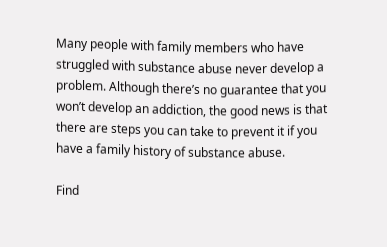Many people with family members who have struggled with substance abuse never develop a problem. Although there’s no guarantee that you won’t develop an addiction, the good news is that there are steps you can take to prevent it if you have a family history of substance abuse.

Find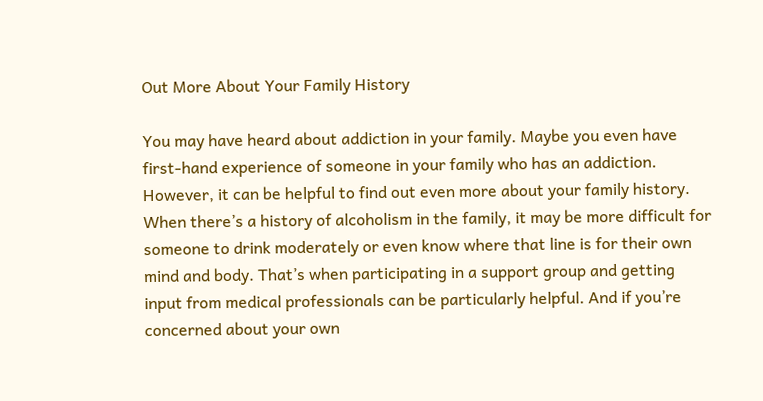Out More About Your Family History

You may have heard about addiction in your family. Maybe you even have first-hand experience of someone in your family who has an addiction. However, it can be helpful to find out even more about your family history. When there’s a history of alcoholism in the family, it may be more difficult for someone to drink moderately or even know where that line is for their own mind and body. That’s when participating in a support group and getting input from medical professionals can be particularly helpful. And if you’re concerned about your own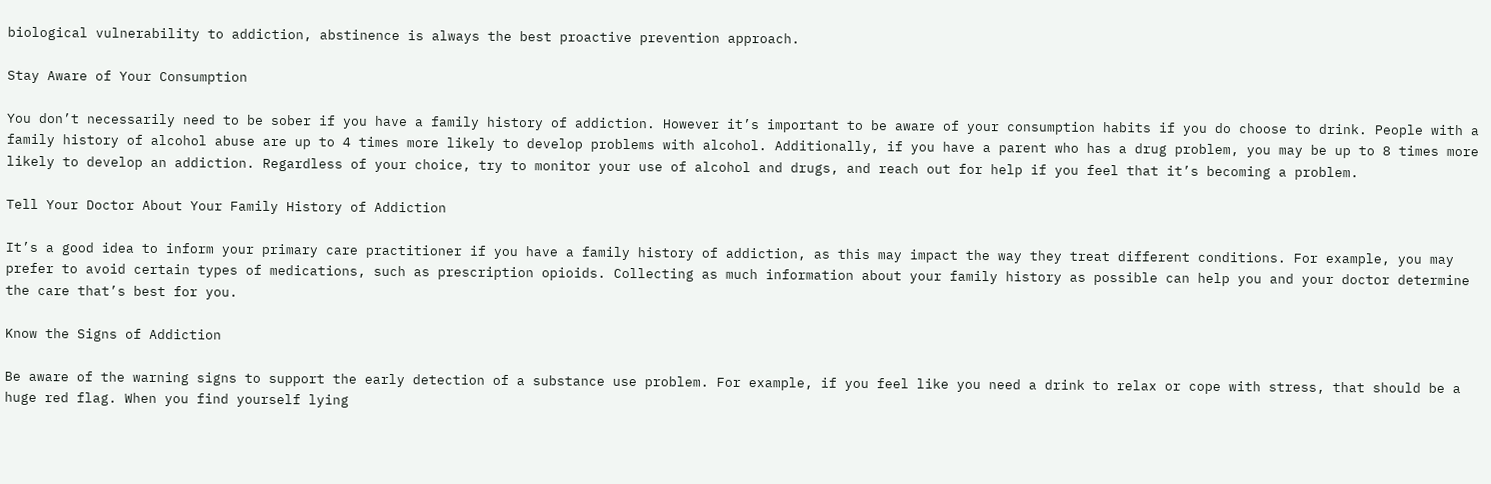biological vulnerability to addiction, abstinence is always the best proactive prevention approach.

Stay Aware of Your Consumption

You don’t necessarily need to be sober if you have a family history of addiction. However it’s important to be aware of your consumption habits if you do choose to drink. People with a family history of alcohol abuse are up to 4 times more likely to develop problems with alcohol. Additionally, if you have a parent who has a drug problem, you may be up to 8 times more likely to develop an addiction. Regardless of your choice, try to monitor your use of alcohol and drugs, and reach out for help if you feel that it’s becoming a problem.

Tell Your Doctor About Your Family History of Addiction

It’s a good idea to inform your primary care practitioner if you have a family history of addiction, as this may impact the way they treat different conditions. For example, you may prefer to avoid certain types of medications, such as prescription opioids. Collecting as much information about your family history as possible can help you and your doctor determine the care that’s best for you.

Know the Signs of Addiction

Be aware of the warning signs to support the early detection of a substance use problem. For example, if you feel like you need a drink to relax or cope with stress, that should be a huge red flag. When you find yourself lying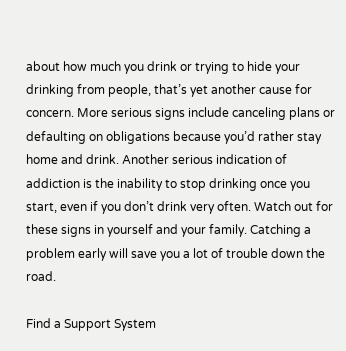about how much you drink or trying to hide your drinking from people, that’s yet another cause for concern. More serious signs include canceling plans or defaulting on obligations because you’d rather stay home and drink. Another serious indication of addiction is the inability to stop drinking once you start, even if you don’t drink very often. Watch out for these signs in yourself and your family. Catching a problem early will save you a lot of trouble down the road.

Find a Support System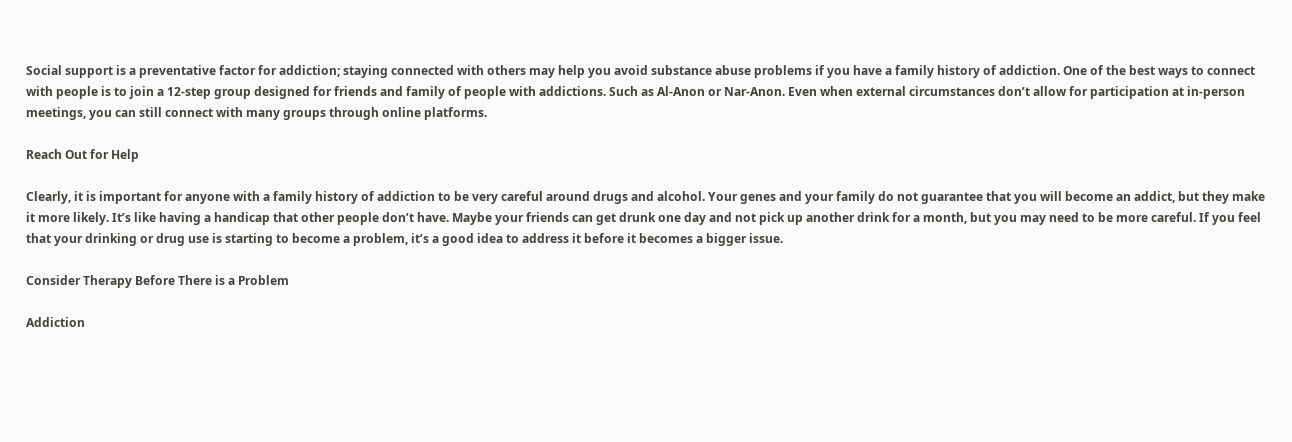Social support is a preventative factor for addiction; staying connected with others may help you avoid substance abuse problems if you have a family history of addiction. One of the best ways to connect with people is to join a 12-step group designed for friends and family of people with addictions. Such as Al-Anon or Nar-Anon. Even when external circumstances don’t allow for participation at in-person meetings, you can still connect with many groups through online platforms.

Reach Out for Help

Clearly, it is important for anyone with a family history of addiction to be very careful around drugs and alcohol. Your genes and your family do not guarantee that you will become an addict, but they make it more likely. It’s like having a handicap that other people don’t have. Maybe your friends can get drunk one day and not pick up another drink for a month, but you may need to be more careful. If you feel that your drinking or drug use is starting to become a problem, it’s a good idea to address it before it becomes a bigger issue.

Consider Therapy Before There is a Problem

Addiction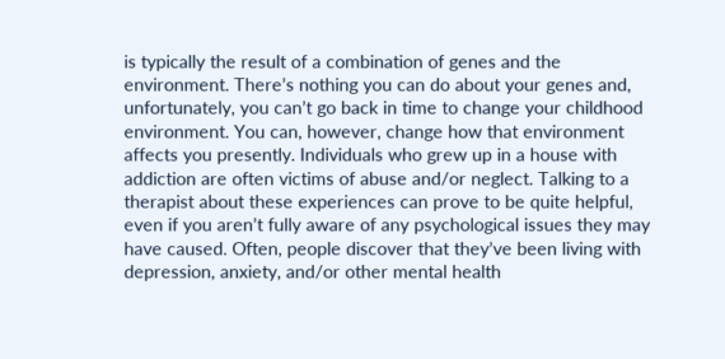is typically the result of a combination of genes and the environment. There’s nothing you can do about your genes and, unfortunately, you can’t go back in time to change your childhood environment. You can, however, change how that environment affects you presently. Individuals who grew up in a house with addiction are often victims of abuse and/or neglect. Talking to a therapist about these experiences can prove to be quite helpful, even if you aren’t fully aware of any psychological issues they may have caused. Often, people discover that they’ve been living with depression, anxiety, and/or other mental health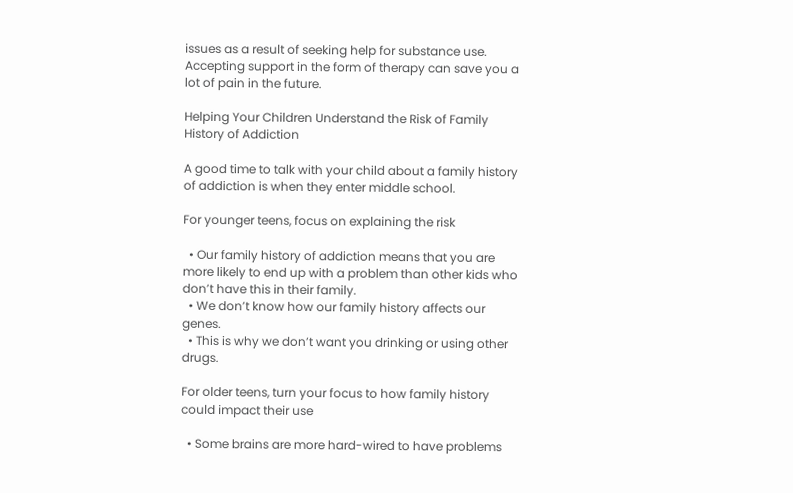issues as a result of seeking help for substance use. Accepting support in the form of therapy can save you a lot of pain in the future.

Helping Your Children Understand the Risk of Family History of Addiction

A good time to talk with your child about a family history of addiction is when they enter middle school.

For younger teens, focus on explaining the risk

  • Our family history of addiction means that you are more likely to end up with a problem than other kids who don’t have this in their family.
  • We don’t know how our family history affects our genes.
  • This is why we don’t want you drinking or using other drugs.

For older teens, turn your focus to how family history could impact their use

  • Some brains are more hard-wired to have problems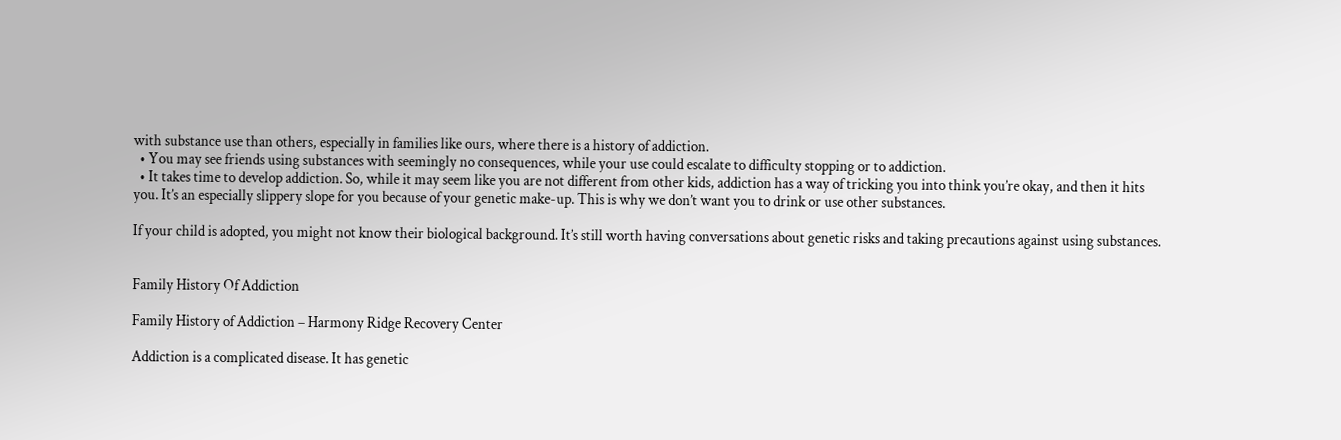with substance use than others, especially in families like ours, where there is a history of addiction.
  • You may see friends using substances with seemingly no consequences, while your use could escalate to difficulty stopping or to addiction.
  • It takes time to develop addiction. So, while it may seem like you are not different from other kids, addiction has a way of tricking you into think you’re okay, and then it hits you. It’s an especially slippery slope for you because of your genetic make-up. This is why we don’t want you to drink or use other substances.

If your child is adopted, you might not know their biological background. It’s still worth having conversations about genetic risks and taking precautions against using substances.


Family History Of Addiction

Family History of Addiction – Harmony Ridge Recovery Center

Addiction is a complicated disease. It has genetic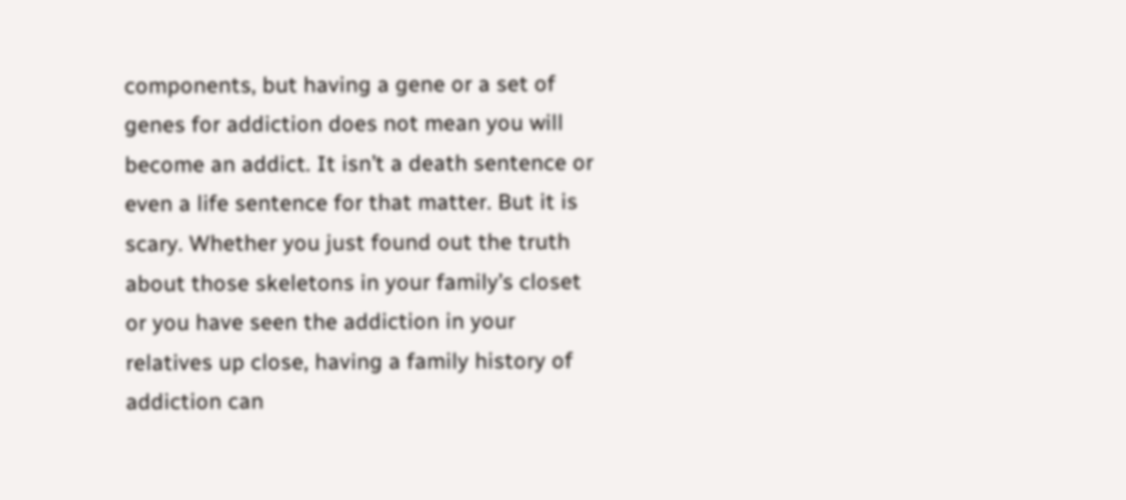components, but having a gene or a set of genes for addiction does not mean you will become an addict. It isn’t a death sentence or even a life sentence for that matter. But it is scary. Whether you just found out the truth about those skeletons in your family’s closet or you have seen the addiction in your relatives up close, having a family history of addiction can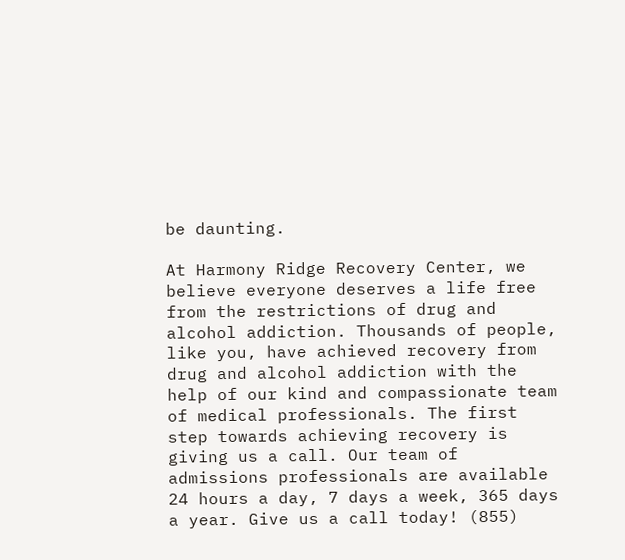be daunting.

At Harmony Ridge Recovery Center, we believe everyone deserves a life free from the restrictions of drug and alcohol addiction. Thousands of people, like you, have achieved recovery from drug and alcohol addiction with the help of our kind and compassionate team of medical professionals. The first step towards achieving recovery is giving us a call. Our team of admissions professionals are available 24 hours a day, 7 days a week, 365 days a year. Give us a call today! (855)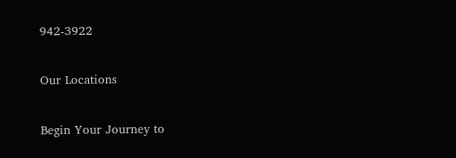942-3922

Our Locations

Begin Your Journey to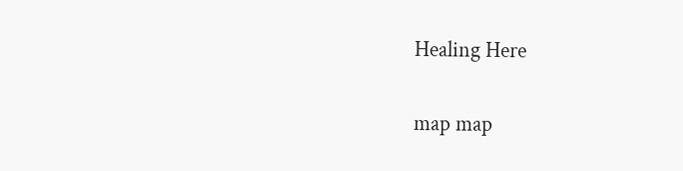Healing Here

map map